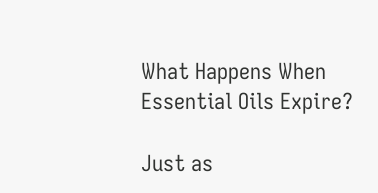What Happens When Essential Oils Expire?

Just as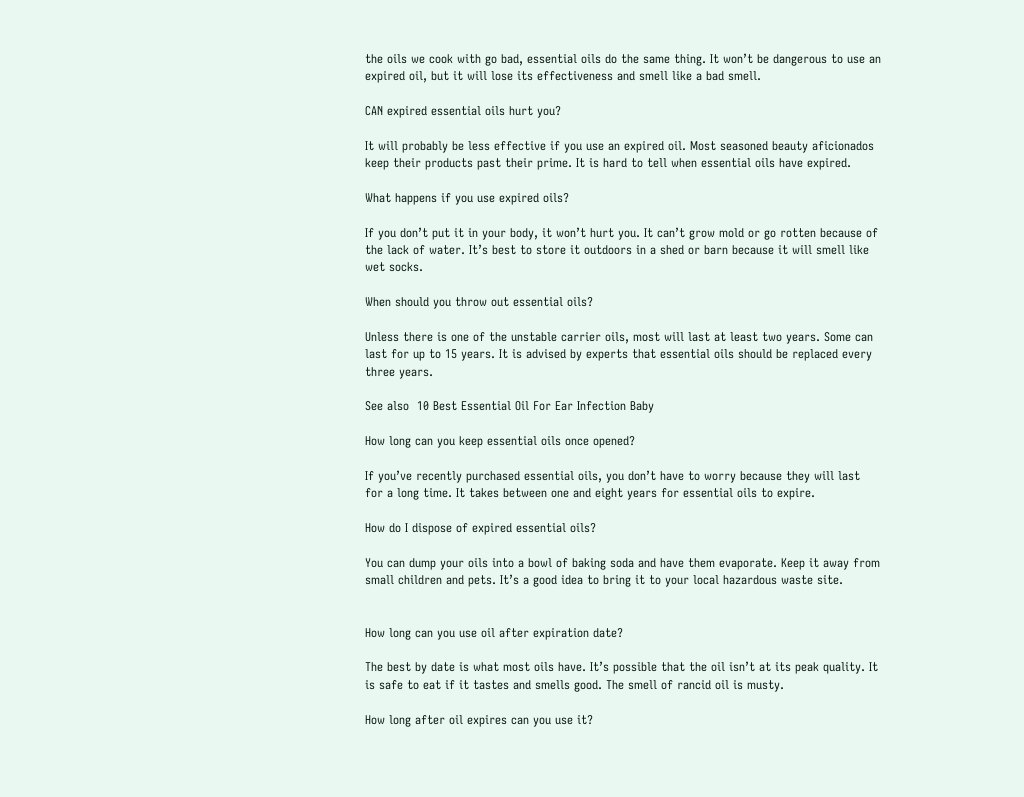the oils we cook with go bad, essential oils do the same thing. It won’t be dangerous to use an expired oil, but it will lose its effectiveness and smell like a bad smell.

CAN expired essential oils hurt you?

It will probably be less effective if you use an expired oil. Most seasoned beauty aficionados keep their products past their prime. It is hard to tell when essential oils have expired.

What happens if you use expired oils?

If you don’t put it in your body, it won’t hurt you. It can’t grow mold or go rotten because of the lack of water. It’s best to store it outdoors in a shed or barn because it will smell like wet socks.

When should you throw out essential oils?

Unless there is one of the unstable carrier oils, most will last at least two years. Some can last for up to 15 years. It is advised by experts that essential oils should be replaced every three years.

See also  10 Best Essential Oil For Ear Infection Baby

How long can you keep essential oils once opened?

If you’ve recently purchased essential oils, you don’t have to worry because they will last for a long time. It takes between one and eight years for essential oils to expire.

How do I dispose of expired essential oils?

You can dump your oils into a bowl of baking soda and have them evaporate. Keep it away from small children and pets. It’s a good idea to bring it to your local hazardous waste site.


How long can you use oil after expiration date?

The best by date is what most oils have. It’s possible that the oil isn’t at its peak quality. It is safe to eat if it tastes and smells good. The smell of rancid oil is musty.

How long after oil expires can you use it?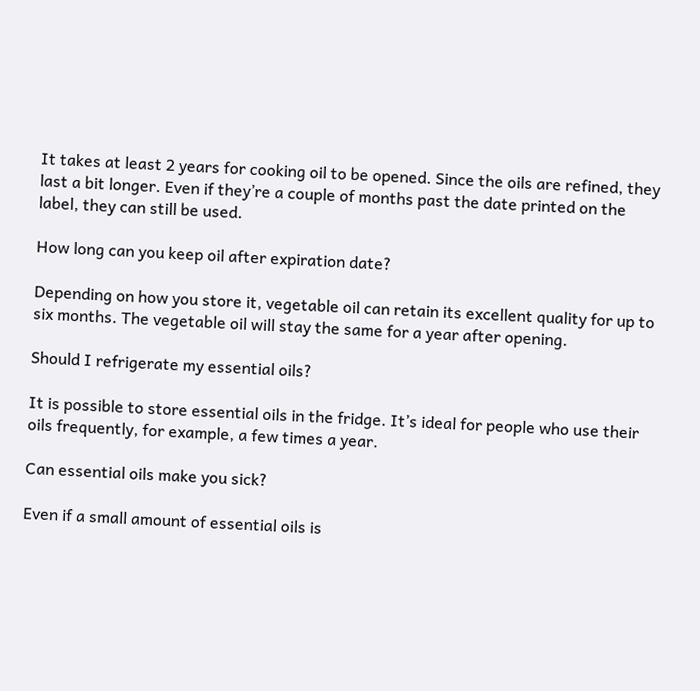It takes at least 2 years for cooking oil to be opened. Since the oils are refined, they last a bit longer. Even if they’re a couple of months past the date printed on the label, they can still be used.

How long can you keep oil after expiration date?

Depending on how you store it, vegetable oil can retain its excellent quality for up to six months. The vegetable oil will stay the same for a year after opening.

Should I refrigerate my essential oils?

It is possible to store essential oils in the fridge. It’s ideal for people who use their oils frequently, for example, a few times a year.

Can essential oils make you sick?

Even if a small amount of essential oils is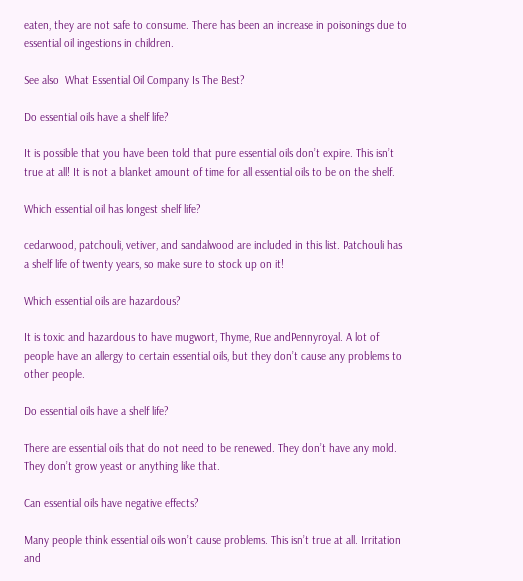eaten, they are not safe to consume. There has been an increase in poisonings due to essential oil ingestions in children.

See also  What Essential Oil Company Is The Best?

Do essential oils have a shelf life?

It is possible that you have been told that pure essential oils don’t expire. This isn’t true at all! It is not a blanket amount of time for all essential oils to be on the shelf.

Which essential oil has longest shelf life?

cedarwood, patchouli, vetiver, and sandalwood are included in this list. Patchouli has a shelf life of twenty years, so make sure to stock up on it!

Which essential oils are hazardous?

It is toxic and hazardous to have mugwort, Thyme, Rue andPennyroyal. A lot of people have an allergy to certain essential oils, but they don’t cause any problems to other people.

Do essential oils have a shelf life?

There are essential oils that do not need to be renewed. They don’t have any mold. They don’t grow yeast or anything like that.

Can essential oils have negative effects?

Many people think essential oils won’t cause problems. This isn’t true at all. Irritation and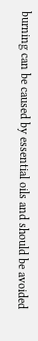burning can be caused by essential oils and should be avoided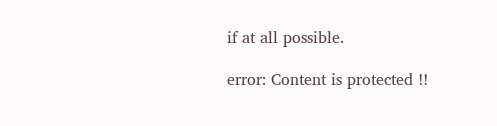if at all possible.

error: Content is protected !!